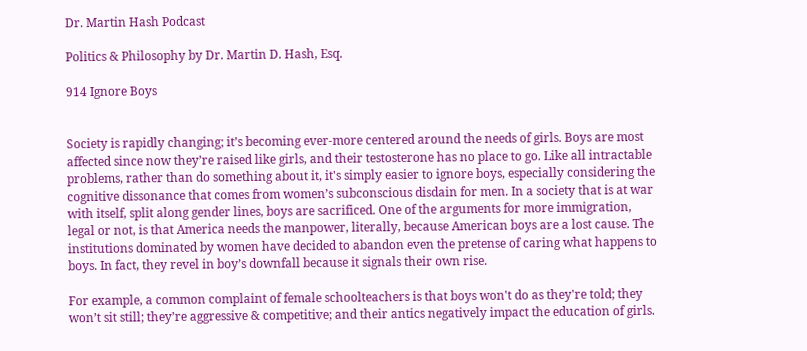Dr. Martin Hash Podcast

Politics & Philosophy by Dr. Martin D. Hash, Esq.

914 Ignore Boys


Society is rapidly changing; it’s becoming ever-more centered around the needs of girls. Boys are most affected since now they’re raised like girls, and their testosterone has no place to go. Like all intractable problems, rather than do something about it, it's simply easier to ignore boys, especially considering the cognitive dissonance that comes from women’s subconscious disdain for men. In a society that is at war with itself, split along gender lines, boys are sacrificed. One of the arguments for more immigration, legal or not, is that America needs the manpower, literally, because American boys are a lost cause. The institutions dominated by women have decided to abandon even the pretense of caring what happens to boys. In fact, they revel in boy’s downfall because it signals their own rise.

For example, a common complaint of female schoolteachers is that boys won't do as they're told; they won’t sit still; they’re aggressive & competitive; and their antics negatively impact the education of girls.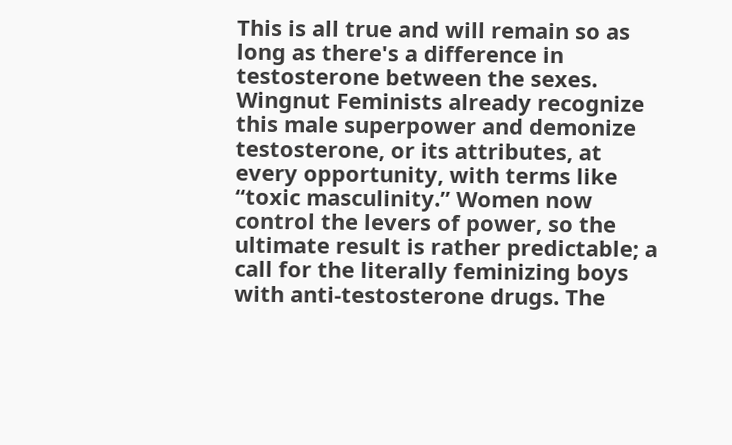This is all true and will remain so as long as there's a difference in testosterone between the sexes. Wingnut Feminists already recognize this male superpower and demonize testosterone, or its attributes, at every opportunity, with terms like “toxic masculinity.” Women now control the levers of power, so the ultimate result is rather predictable; a call for the literally feminizing boys with anti-testosterone drugs. The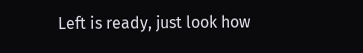Left is ready, just look how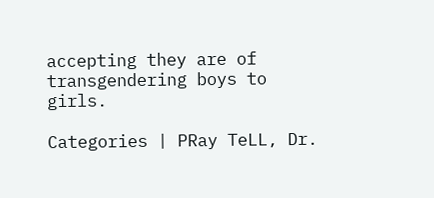accepting they are of transgendering boys to girls.

Categories | PRay TeLL, Dr.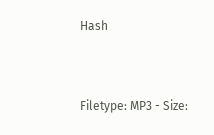Hash


Filetype: MP3 - Size: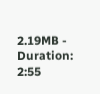2.19MB - Duration: 2:55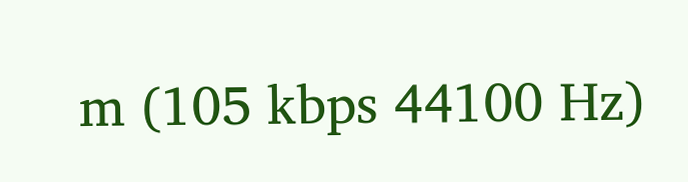m (105 kbps 44100 Hz)